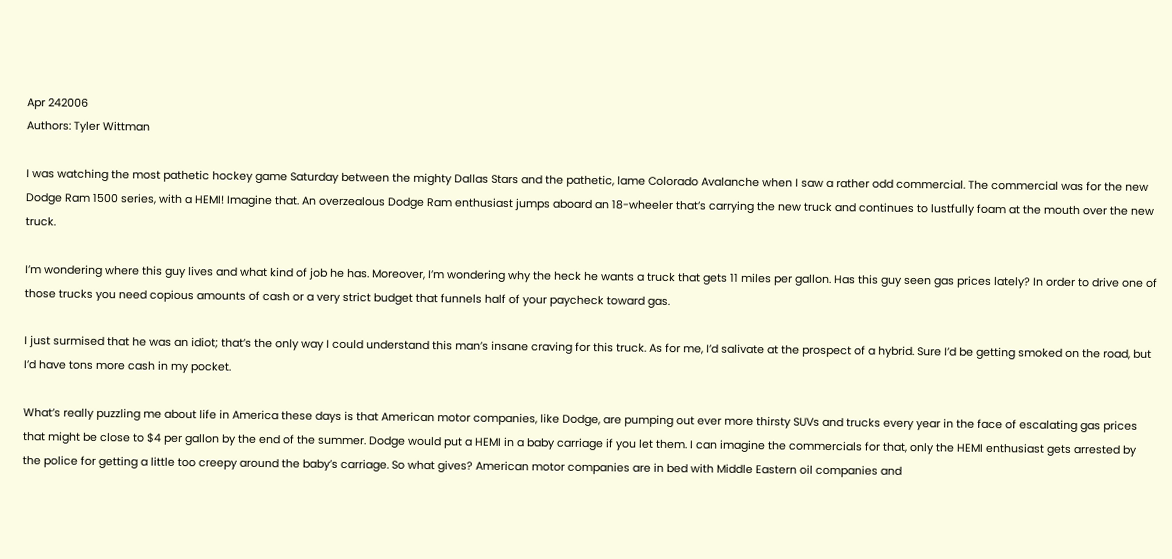Apr 242006
Authors: Tyler Wittman

I was watching the most pathetic hockey game Saturday between the mighty Dallas Stars and the pathetic, lame Colorado Avalanche when I saw a rather odd commercial. The commercial was for the new Dodge Ram 1500 series, with a HEMI! Imagine that. An overzealous Dodge Ram enthusiast jumps aboard an 18-wheeler that’s carrying the new truck and continues to lustfully foam at the mouth over the new truck.

I’m wondering where this guy lives and what kind of job he has. Moreover, I’m wondering why the heck he wants a truck that gets 11 miles per gallon. Has this guy seen gas prices lately? In order to drive one of those trucks you need copious amounts of cash or a very strict budget that funnels half of your paycheck toward gas.

I just surmised that he was an idiot; that’s the only way I could understand this man’s insane craving for this truck. As for me, I’d salivate at the prospect of a hybrid. Sure I’d be getting smoked on the road, but I’d have tons more cash in my pocket.

What’s really puzzling me about life in America these days is that American motor companies, like Dodge, are pumping out ever more thirsty SUVs and trucks every year in the face of escalating gas prices that might be close to $4 per gallon by the end of the summer. Dodge would put a HEMI in a baby carriage if you let them. I can imagine the commercials for that, only the HEMI enthusiast gets arrested by the police for getting a little too creepy around the baby’s carriage. So what gives? American motor companies are in bed with Middle Eastern oil companies and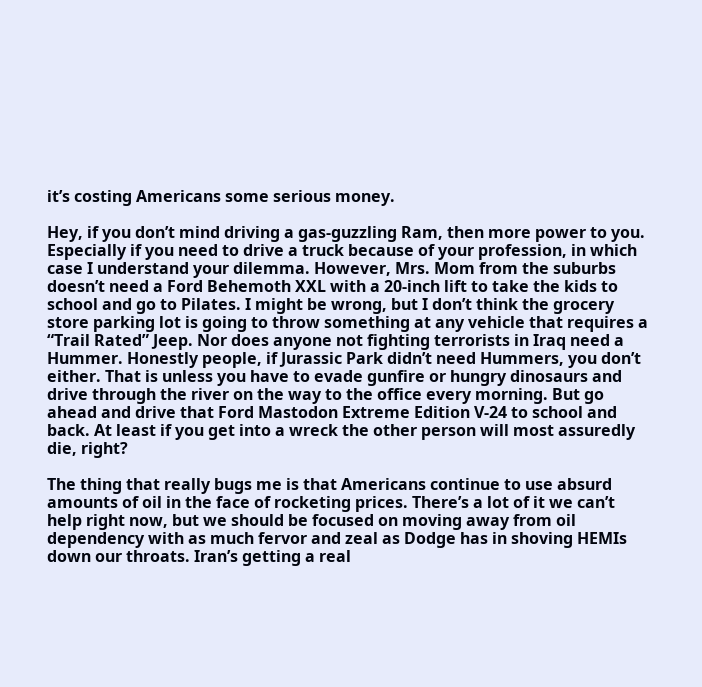it’s costing Americans some serious money.

Hey, if you don’t mind driving a gas-guzzling Ram, then more power to you. Especially if you need to drive a truck because of your profession, in which case I understand your dilemma. However, Mrs. Mom from the suburbs doesn’t need a Ford Behemoth XXL with a 20-inch lift to take the kids to school and go to Pilates. I might be wrong, but I don’t think the grocery store parking lot is going to throw something at any vehicle that requires a “Trail Rated” Jeep. Nor does anyone not fighting terrorists in Iraq need a Hummer. Honestly people, if Jurassic Park didn’t need Hummers, you don’t either. That is unless you have to evade gunfire or hungry dinosaurs and drive through the river on the way to the office every morning. But go ahead and drive that Ford Mastodon Extreme Edition V-24 to school and back. At least if you get into a wreck the other person will most assuredly die, right?

The thing that really bugs me is that Americans continue to use absurd amounts of oil in the face of rocketing prices. There’s a lot of it we can’t help right now, but we should be focused on moving away from oil dependency with as much fervor and zeal as Dodge has in shoving HEMIs down our throats. Iran’s getting a real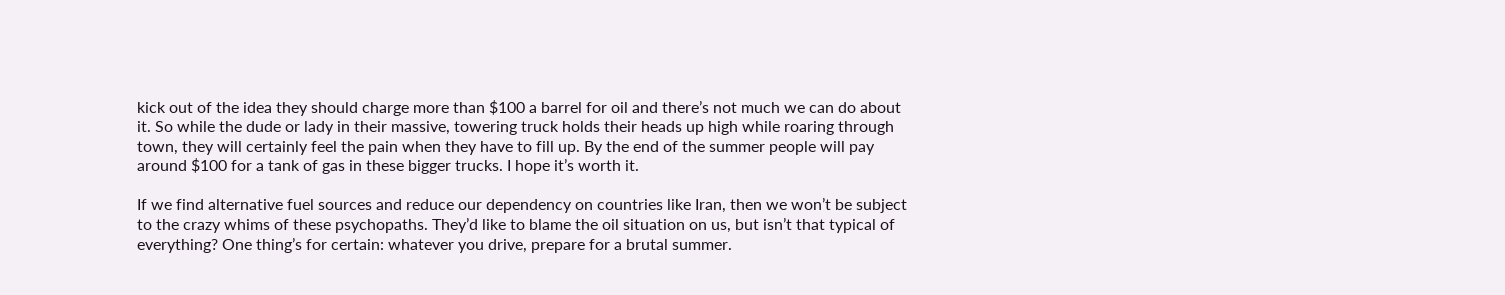kick out of the idea they should charge more than $100 a barrel for oil and there’s not much we can do about it. So while the dude or lady in their massive, towering truck holds their heads up high while roaring through town, they will certainly feel the pain when they have to fill up. By the end of the summer people will pay around $100 for a tank of gas in these bigger trucks. I hope it’s worth it.

If we find alternative fuel sources and reduce our dependency on countries like Iran, then we won’t be subject to the crazy whims of these psychopaths. They’d like to blame the oil situation on us, but isn’t that typical of everything? One thing’s for certain: whatever you drive, prepare for a brutal summer.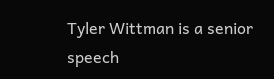Tyler Wittman is a senior speech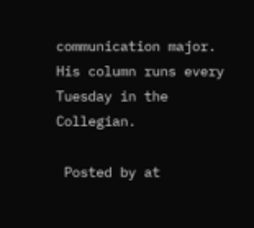communication major. His column runs every Tuesday in the Collegian.

 Posted by at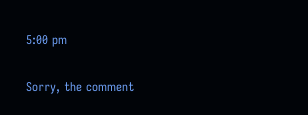5:00 pm

Sorry, the comment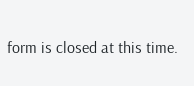form is closed at this time.